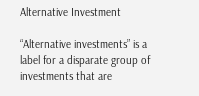Alternative Investment

“Alternative investments” is a label for a disparate group of investments that are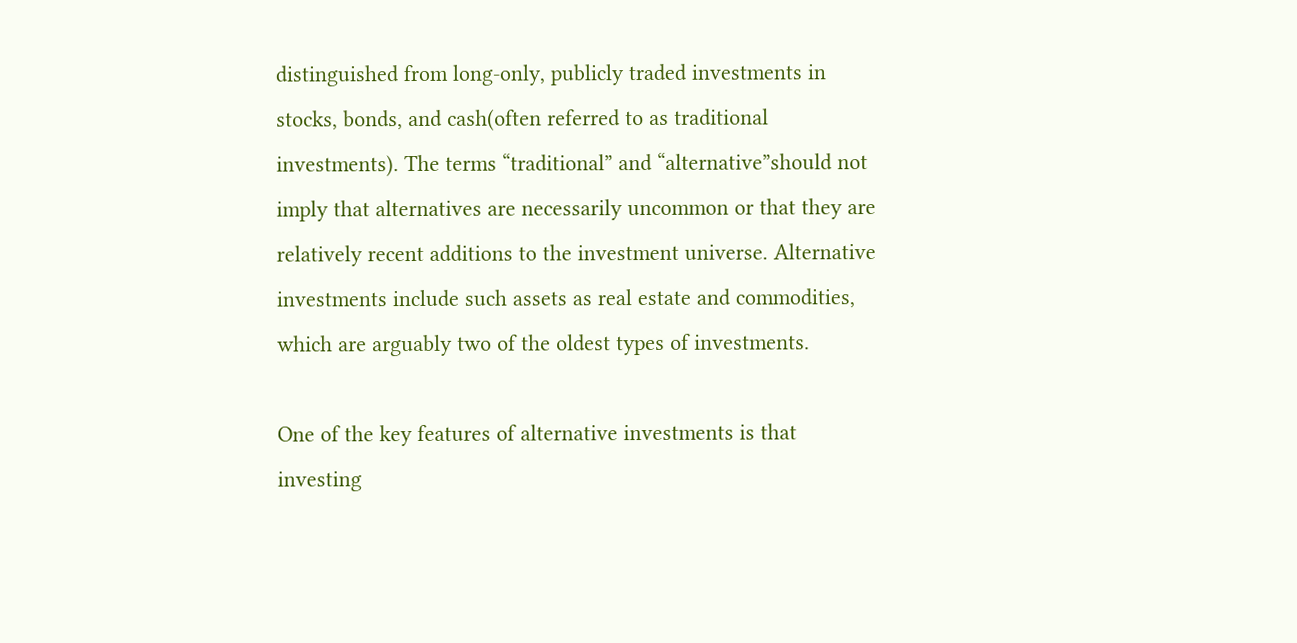distinguished from long-only, publicly traded investments in stocks, bonds, and cash(often referred to as traditional investments). The terms “traditional” and “alternative”should not imply that alternatives are necessarily uncommon or that they are relatively recent additions to the investment universe. Alternative investments include such assets as real estate and commodities, which are arguably two of the oldest types of investments.

One of the key features of alternative investments is that investing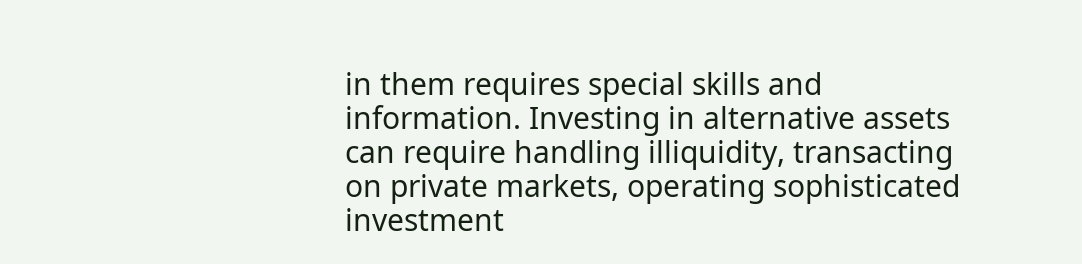in them requires special skills and information. Investing in alternative assets can require handling illiquidity, transacting on private markets, operating sophisticated investment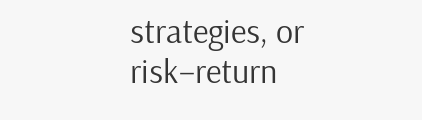strategies, or risk–return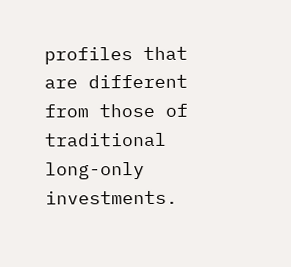profiles that are different from those of traditional long-only investments.